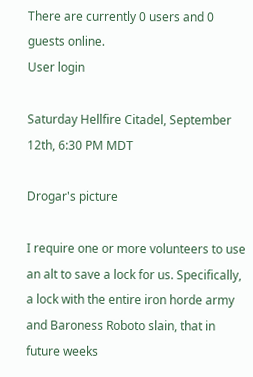There are currently 0 users and 0 guests online.
User login

Saturday Hellfire Citadel, September 12th, 6:30 PM MDT

Drogar's picture

I require one or more volunteers to use an alt to save a lock for us. Specifically, a lock with the entire iron horde army and Baroness Roboto slain, that in future weeks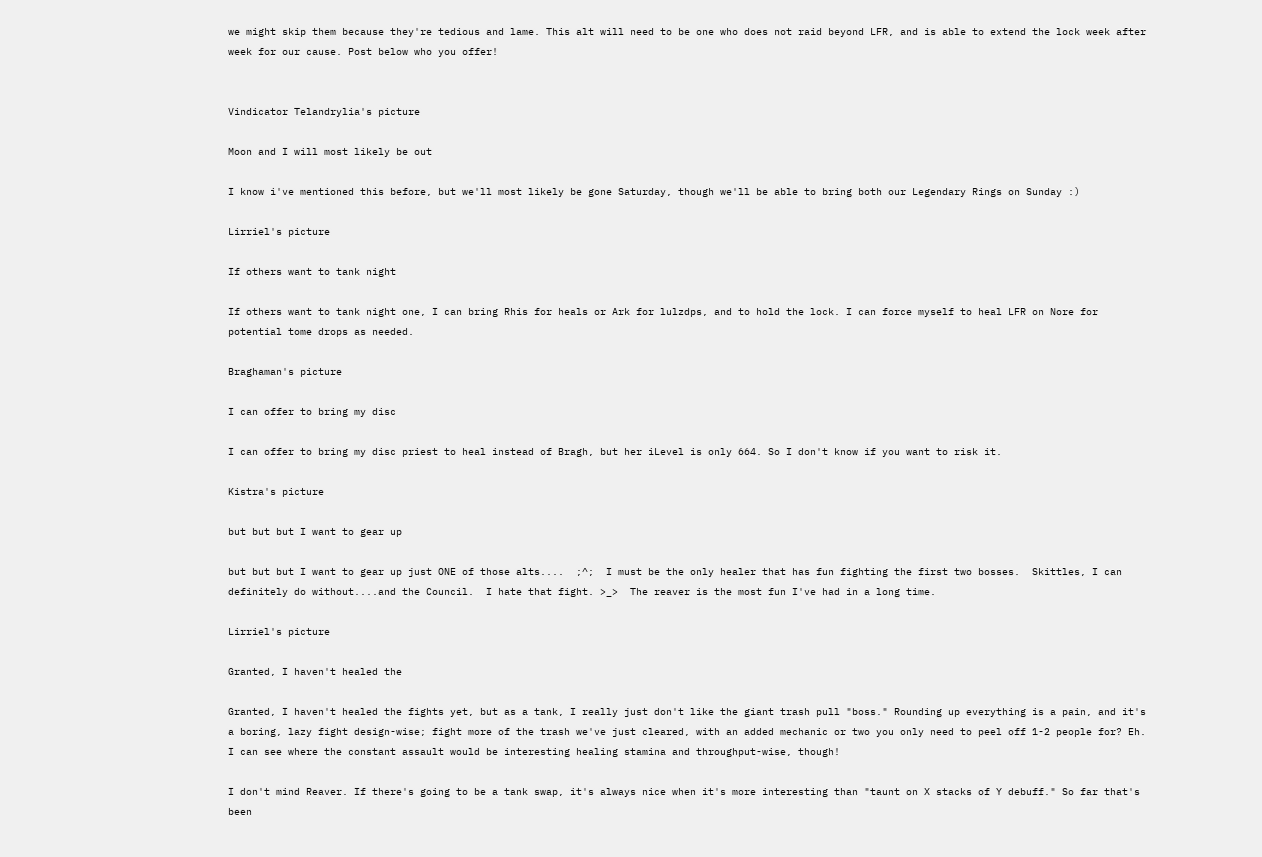we might skip them because they're tedious and lame. This alt will need to be one who does not raid beyond LFR, and is able to extend the lock week after week for our cause. Post below who you offer!


Vindicator Telandrylia's picture

Moon and I will most likely be out

I know i've mentioned this before, but we'll most likely be gone Saturday, though we'll be able to bring both our Legendary Rings on Sunday :)

Lirriel's picture

If others want to tank night

If others want to tank night one, I can bring Rhis for heals or Ark for lulzdps, and to hold the lock. I can force myself to heal LFR on Nore for potential tome drops as needed.

Braghaman's picture

I can offer to bring my disc

I can offer to bring my disc priest to heal instead of Bragh, but her iLevel is only 664. So I don't know if you want to risk it.

Kistra's picture

but but but I want to gear up

but but but I want to gear up just ONE of those alts....  ;^;  I must be the only healer that has fun fighting the first two bosses.  Skittles, I can definitely do without....and the Council.  I hate that fight. >_>  The reaver is the most fun I've had in a long time.

Lirriel's picture

Granted, I haven't healed the

Granted, I haven't healed the fights yet, but as a tank, I really just don't like the giant trash pull "boss." Rounding up everything is a pain, and it's a boring, lazy fight design-wise; fight more of the trash we've just cleared, with an added mechanic or two you only need to peel off 1-2 people for? Eh. I can see where the constant assault would be interesting healing stamina and throughput-wise, though!

I don't mind Reaver. If there's going to be a tank swap, it's always nice when it's more interesting than "taunt on X stacks of Y debuff." So far that's been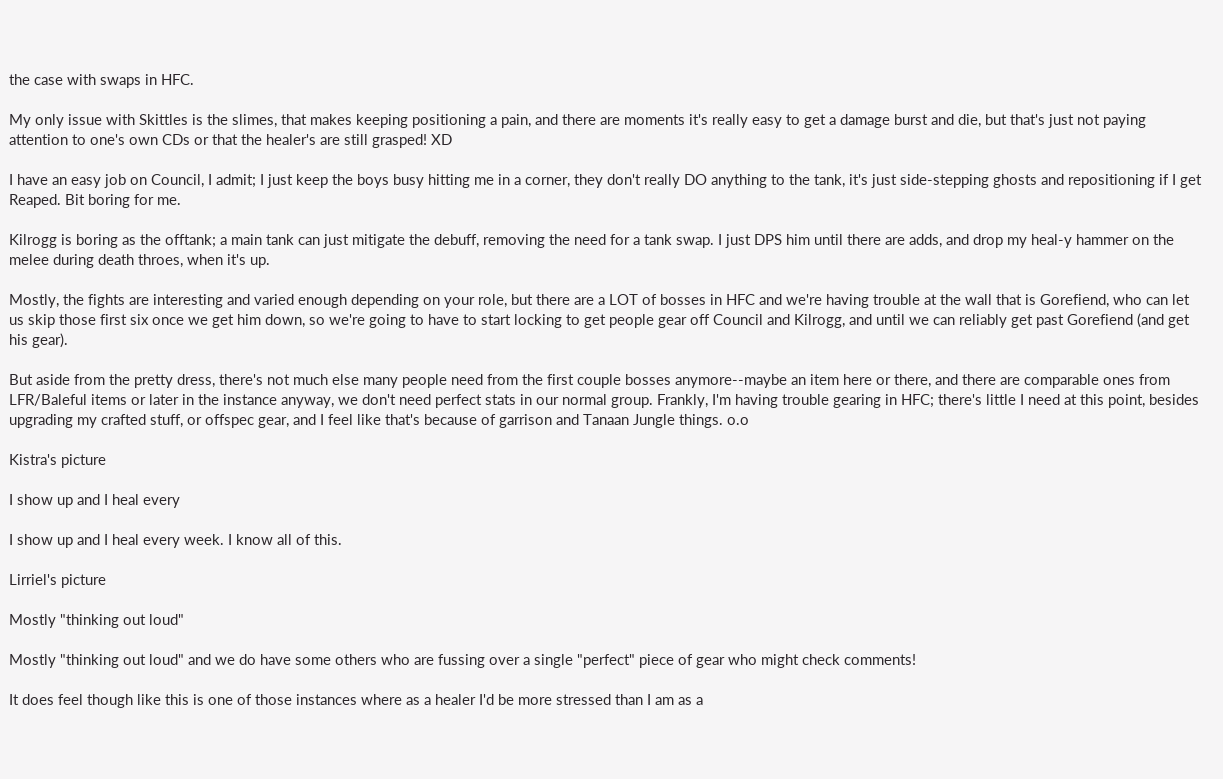the case with swaps in HFC.

My only issue with Skittles is the slimes, that makes keeping positioning a pain, and there are moments it's really easy to get a damage burst and die, but that's just not paying attention to one's own CDs or that the healer's are still grasped! XD

I have an easy job on Council, I admit; I just keep the boys busy hitting me in a corner, they don't really DO anything to the tank, it's just side-stepping ghosts and repositioning if I get Reaped. Bit boring for me.

Kilrogg is boring as the offtank; a main tank can just mitigate the debuff, removing the need for a tank swap. I just DPS him until there are adds, and drop my heal-y hammer on the melee during death throes, when it's up.

Mostly, the fights are interesting and varied enough depending on your role, but there are a LOT of bosses in HFC and we're having trouble at the wall that is Gorefiend, who can let us skip those first six once we get him down, so we're going to have to start locking to get people gear off Council and Kilrogg, and until we can reliably get past Gorefiend (and get his gear).

But aside from the pretty dress, there's not much else many people need from the first couple bosses anymore--maybe an item here or there, and there are comparable ones from LFR/Baleful items or later in the instance anyway, we don't need perfect stats in our normal group. Frankly, I'm having trouble gearing in HFC; there's little I need at this point, besides upgrading my crafted stuff, or offspec gear, and I feel like that's because of garrison and Tanaan Jungle things. o.o

Kistra's picture

I show up and I heal every

I show up and I heal every week. I know all of this.

Lirriel's picture

Mostly "thinking out loud"

Mostly "thinking out loud" and we do have some others who are fussing over a single "perfect" piece of gear who might check comments!

It does feel though like this is one of those instances where as a healer I'd be more stressed than I am as a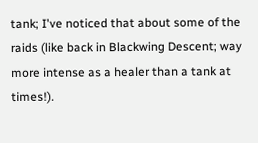tank; I've noticed that about some of the raids (like back in Blackwing Descent; way more intense as a healer than a tank at times!).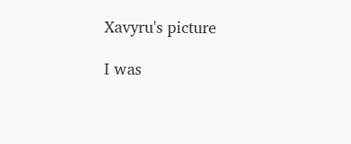Xavyru's picture

I was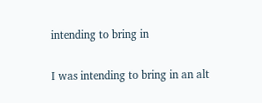intending to bring in

I was intending to bring in an alt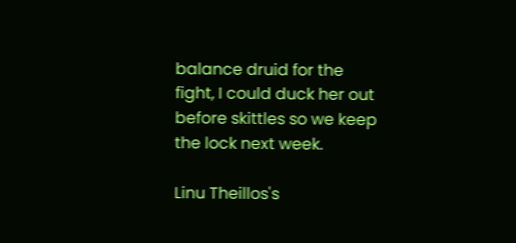balance druid for the fight, I could duck her out before skittles so we keep the lock next week.

Linu Theillos's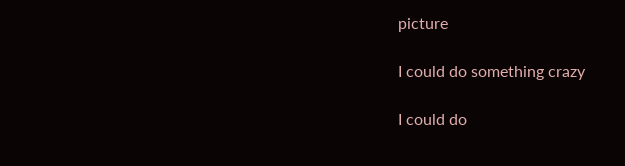picture

I could do something crazy

I could do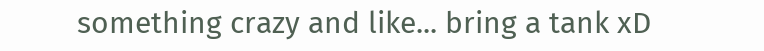something crazy and like... bring a tank xD